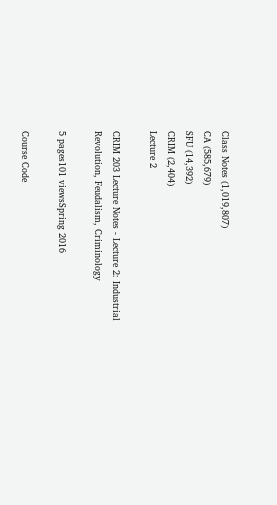Class Notes (1,019,807)
CA (585,679)
SFU (14,392)
CRIM (2,404)
Lecture 2

CRIM 203 Lecture Notes - Lecture 2: Industrial Revolution, Feudalism, Criminology

5 pages101 viewsSpring 2016

Course Code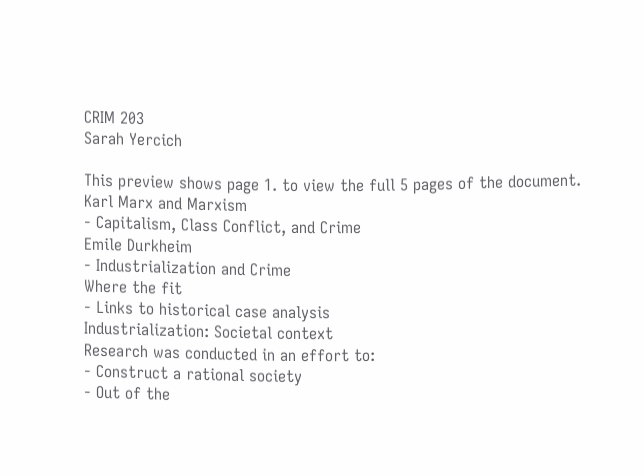CRIM 203
Sarah Yercich

This preview shows page 1. to view the full 5 pages of the document.
Karl Marx and Marxism
- Capitalism, Class Conflict, and Crime
Emile Durkheim
- Industrialization and Crime
Where the fit
- Links to historical case analysis
Industrialization: Societal context
Research was conducted in an effort to:
- Construct a rational society
- Out of the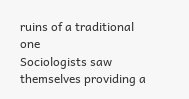ruins of a traditional one
Sociologists saw themselves providing a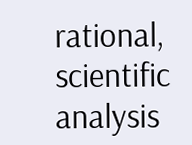rational, scientific analysis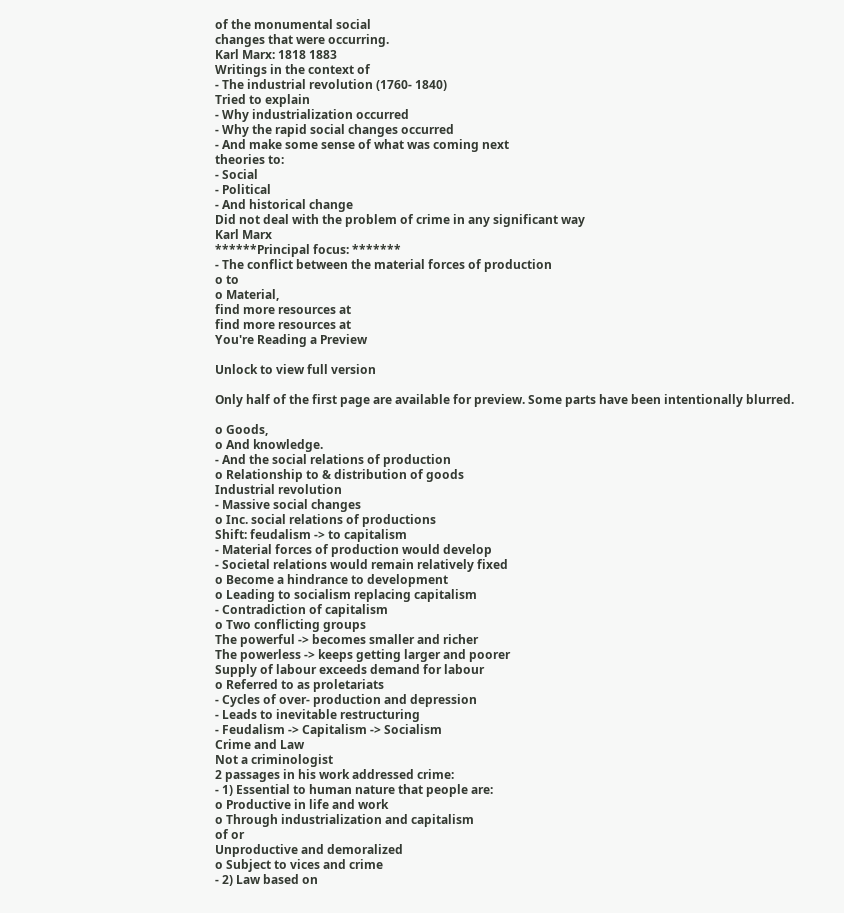of the monumental social
changes that were occurring.
Karl Marx: 1818 1883
Writings in the context of
- The industrial revolution (1760- 1840)
Tried to explain
- Why industrialization occurred
- Why the rapid social changes occurred
- And make some sense of what was coming next
theories to:
- Social
- Political
- And historical change
Did not deal with the problem of crime in any significant way
Karl Marx
******Principal focus: *******
- The conflict between the material forces of production
o to
o Material,
find more resources at
find more resources at
You're Reading a Preview

Unlock to view full version

Only half of the first page are available for preview. Some parts have been intentionally blurred.

o Goods,
o And knowledge.
- And the social relations of production
o Relationship to & distribution of goods
Industrial revolution
- Massive social changes
o Inc. social relations of productions
Shift: feudalism -> to capitalism
- Material forces of production would develop
- Societal relations would remain relatively fixed
o Become a hindrance to development
o Leading to socialism replacing capitalism
- Contradiction of capitalism
o Two conflicting groups
The powerful -> becomes smaller and richer
The powerless -> keeps getting larger and poorer
Supply of labour exceeds demand for labour
o Referred to as proletariats
- Cycles of over- production and depression
- Leads to inevitable restructuring
- Feudalism -> Capitalism -> Socialism
Crime and Law
Not a criminologist
2 passages in his work addressed crime:
- 1) Essential to human nature that people are:
o Productive in life and work
o Through industrialization and capitalism
of or
Unproductive and demoralized
o Subject to vices and crime
- 2) Law based on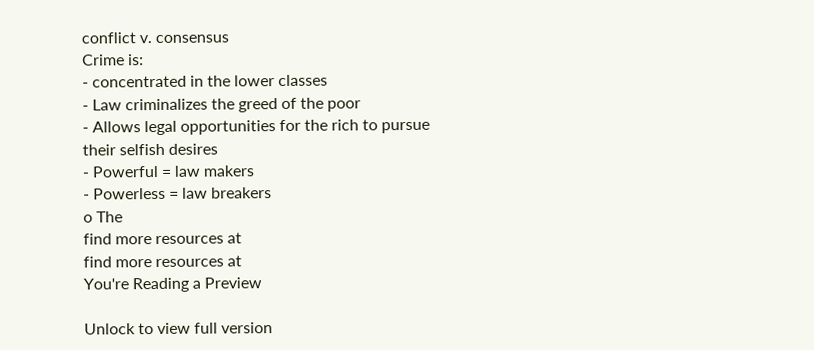conflict v. consensus
Crime is:
- concentrated in the lower classes
- Law criminalizes the greed of the poor
- Allows legal opportunities for the rich to pursue their selfish desires
- Powerful = law makers
- Powerless = law breakers
o The
find more resources at
find more resources at
You're Reading a Preview

Unlock to view full version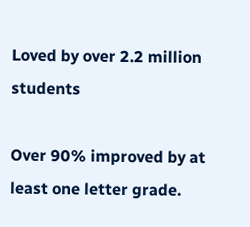Loved by over 2.2 million students

Over 90% improved by at least one letter grade.